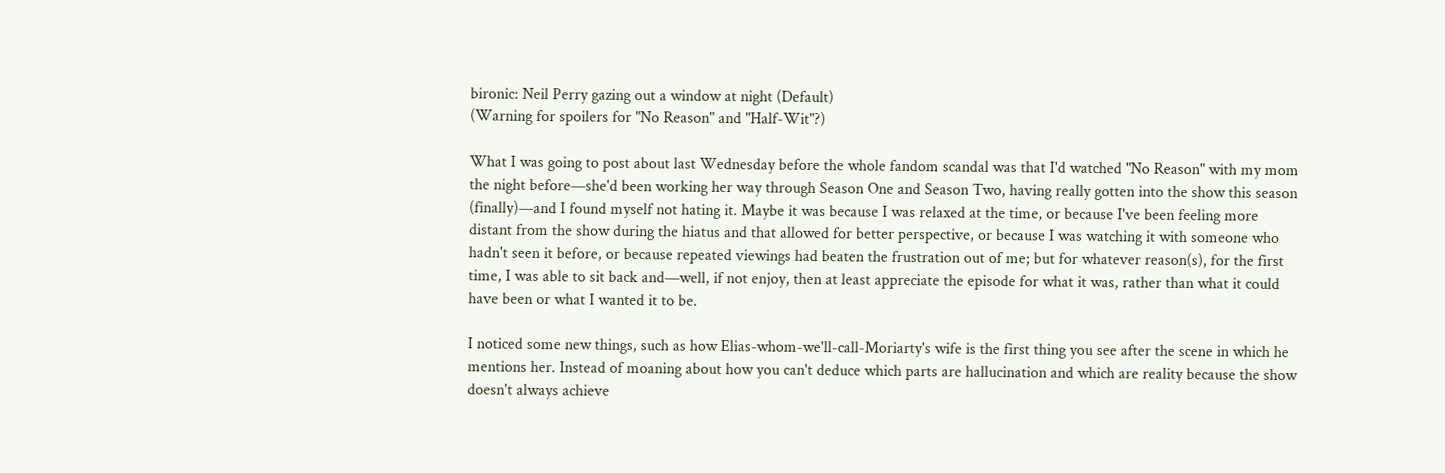bironic: Neil Perry gazing out a window at night (Default)
(Warning for spoilers for "No Reason" and "Half-Wit"?)

What I was going to post about last Wednesday before the whole fandom scandal was that I'd watched "No Reason" with my mom the night before—she'd been working her way through Season One and Season Two, having really gotten into the show this season (finally)—and I found myself not hating it. Maybe it was because I was relaxed at the time, or because I've been feeling more distant from the show during the hiatus and that allowed for better perspective, or because I was watching it with someone who hadn't seen it before, or because repeated viewings had beaten the frustration out of me; but for whatever reason(s), for the first time, I was able to sit back and—well, if not enjoy, then at least appreciate the episode for what it was, rather than what it could have been or what I wanted it to be.

I noticed some new things, such as how Elias-whom-we'll-call-Moriarty's wife is the first thing you see after the scene in which he mentions her. Instead of moaning about how you can't deduce which parts are hallucination and which are reality because the show doesn't always achieve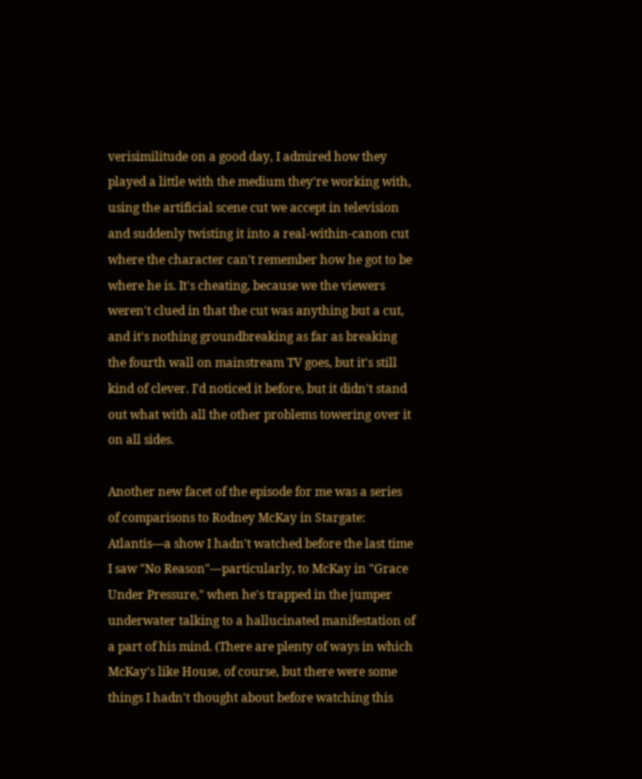verisimilitude on a good day, I admired how they played a little with the medium they're working with, using the artificial scene cut we accept in television and suddenly twisting it into a real-within-canon cut where the character can't remember how he got to be where he is. It's cheating, because we the viewers weren't clued in that the cut was anything but a cut, and it's nothing groundbreaking as far as breaking the fourth wall on mainstream TV goes, but it's still kind of clever. I'd noticed it before, but it didn't stand out what with all the other problems towering over it on all sides.

Another new facet of the episode for me was a series of comparisons to Rodney McKay in Stargate: Atlantis—a show I hadn't watched before the last time I saw "No Reason"—particularly, to McKay in "Grace Under Pressure," when he's trapped in the jumper underwater talking to a hallucinated manifestation of a part of his mind. (There are plenty of ways in which McKay's like House, of course, but there were some things I hadn't thought about before watching this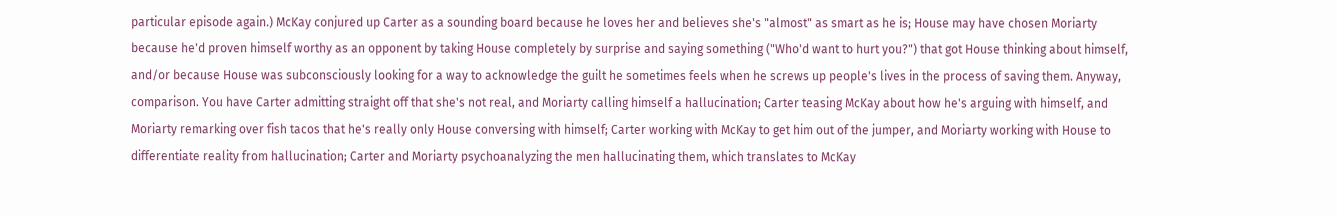particular episode again.) McKay conjured up Carter as a sounding board because he loves her and believes she's "almost" as smart as he is; House may have chosen Moriarty because he'd proven himself worthy as an opponent by taking House completely by surprise and saying something ("Who'd want to hurt you?") that got House thinking about himself, and/or because House was subconsciously looking for a way to acknowledge the guilt he sometimes feels when he screws up people's lives in the process of saving them. Anyway, comparison. You have Carter admitting straight off that she's not real, and Moriarty calling himself a hallucination; Carter teasing McKay about how he's arguing with himself, and Moriarty remarking over fish tacos that he's really only House conversing with himself; Carter working with McKay to get him out of the jumper, and Moriarty working with House to differentiate reality from hallucination; Carter and Moriarty psychoanalyzing the men hallucinating them, which translates to McKay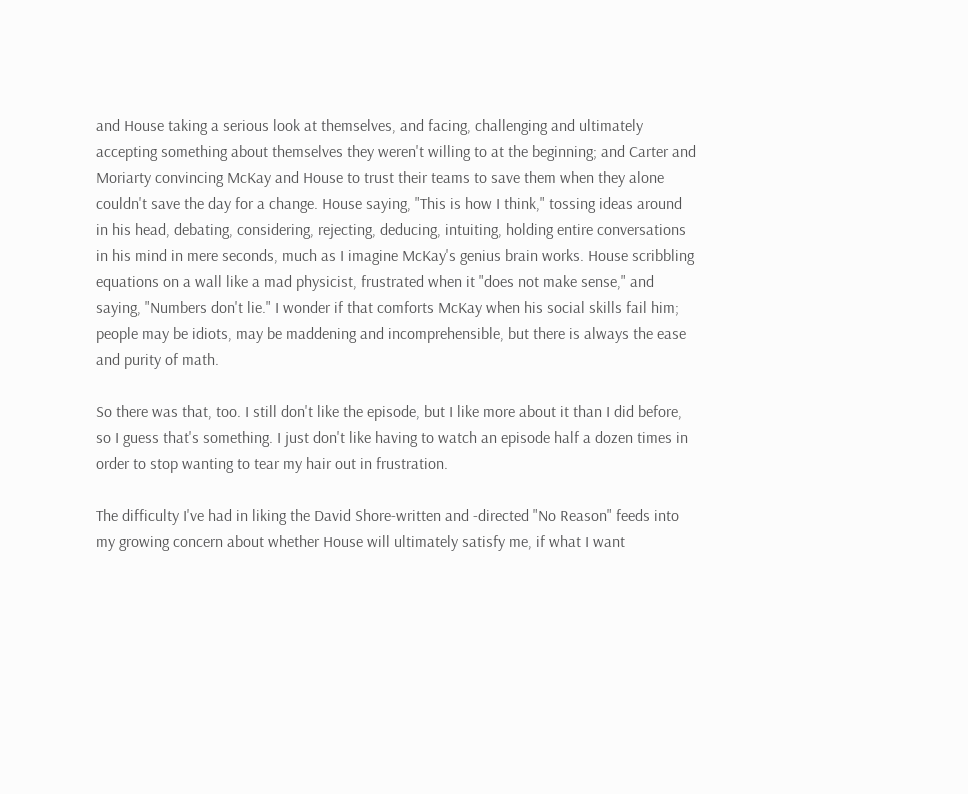and House taking a serious look at themselves, and facing, challenging and ultimately accepting something about themselves they weren't willing to at the beginning; and Carter and Moriarty convincing McKay and House to trust their teams to save them when they alone couldn't save the day for a change. House saying, "This is how I think," tossing ideas around in his head, debating, considering, rejecting, deducing, intuiting, holding entire conversations in his mind in mere seconds, much as I imagine McKay's genius brain works. House scribbling equations on a wall like a mad physicist, frustrated when it "does not make sense," and saying, "Numbers don't lie." I wonder if that comforts McKay when his social skills fail him; people may be idiots, may be maddening and incomprehensible, but there is always the ease and purity of math.

So there was that, too. I still don't like the episode, but I like more about it than I did before, so I guess that's something. I just don't like having to watch an episode half a dozen times in order to stop wanting to tear my hair out in frustration.

The difficulty I've had in liking the David Shore-written and -directed "No Reason" feeds into my growing concern about whether House will ultimately satisfy me, if what I want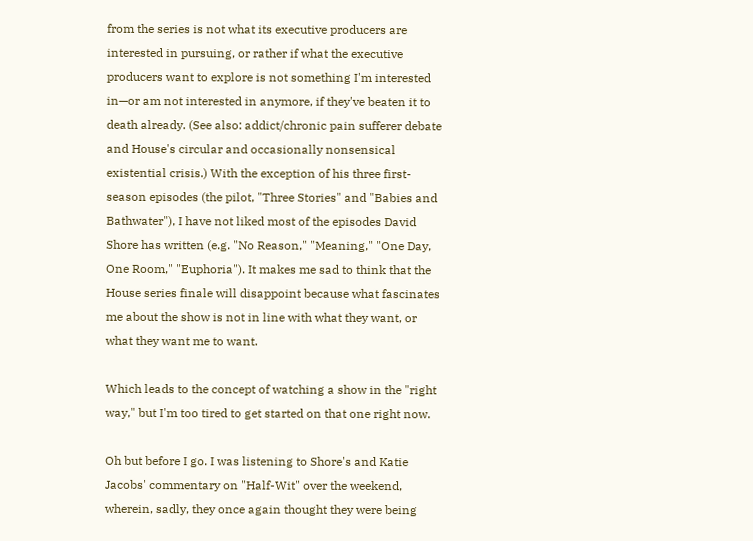from the series is not what its executive producers are interested in pursuing, or rather if what the executive producers want to explore is not something I'm interested in—or am not interested in anymore, if they've beaten it to death already. (See also: addict/chronic pain sufferer debate and House's circular and occasionally nonsensical existential crisis.) With the exception of his three first-season episodes (the pilot, "Three Stories" and "Babies and Bathwater"), I have not liked most of the episodes David Shore has written (e.g. "No Reason," "Meaning," "One Day, One Room," "Euphoria"). It makes me sad to think that the House series finale will disappoint because what fascinates me about the show is not in line with what they want, or what they want me to want.

Which leads to the concept of watching a show in the "right way," but I'm too tired to get started on that one right now.

Oh but before I go. I was listening to Shore's and Katie Jacobs' commentary on "Half-Wit" over the weekend, wherein, sadly, they once again thought they were being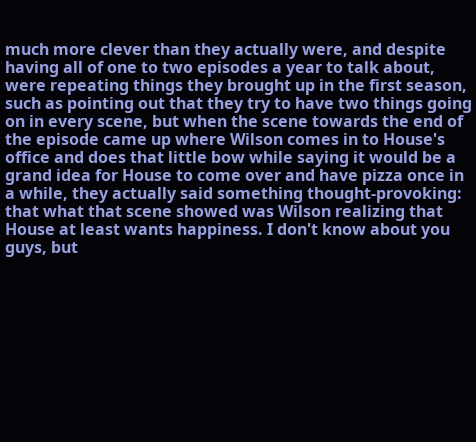much more clever than they actually were, and despite having all of one to two episodes a year to talk about, were repeating things they brought up in the first season, such as pointing out that they try to have two things going on in every scene, but when the scene towards the end of the episode came up where Wilson comes in to House's office and does that little bow while saying it would be a grand idea for House to come over and have pizza once in a while, they actually said something thought-provoking: that what that scene showed was Wilson realizing that House at least wants happiness. I don't know about you guys, but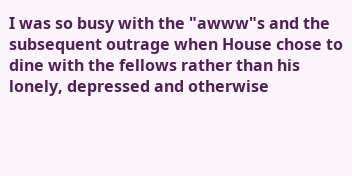I was so busy with the "awww"s and the subsequent outrage when House chose to dine with the fellows rather than his lonely, depressed and otherwise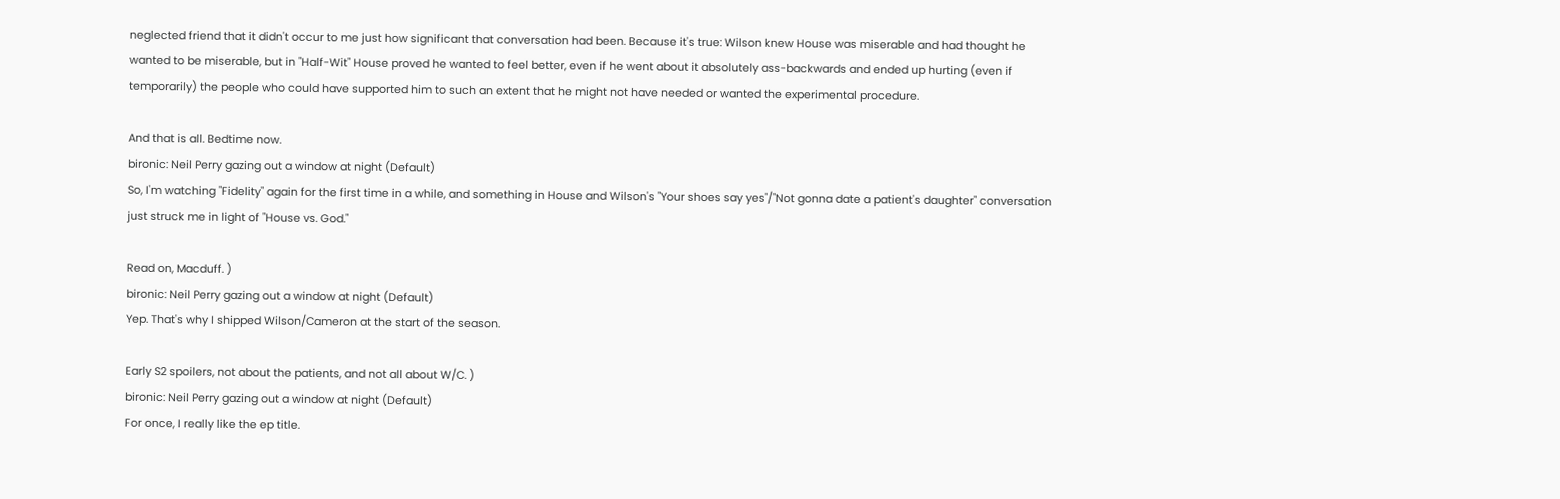neglected friend that it didn't occur to me just how significant that conversation had been. Because it's true: Wilson knew House was miserable and had thought he wanted to be miserable, but in "Half-Wit" House proved he wanted to feel better, even if he went about it absolutely ass-backwards and ended up hurting (even if temporarily) the people who could have supported him to such an extent that he might not have needed or wanted the experimental procedure.

And that is all. Bedtime now.
bironic: Neil Perry gazing out a window at night (Default)
So, I'm watching "Fidelity" again for the first time in a while, and something in House and Wilson's "Your shoes say yes"/"Not gonna date a patient's daughter" conversation just struck me in light of "House vs. God."

Read on, Macduff. )
bironic: Neil Perry gazing out a window at night (Default)
Yep. That's why I shipped Wilson/Cameron at the start of the season.

Early S2 spoilers, not about the patients, and not all about W/C. )
bironic: Neil Perry gazing out a window at night (Default)
For once, I really like the ep title.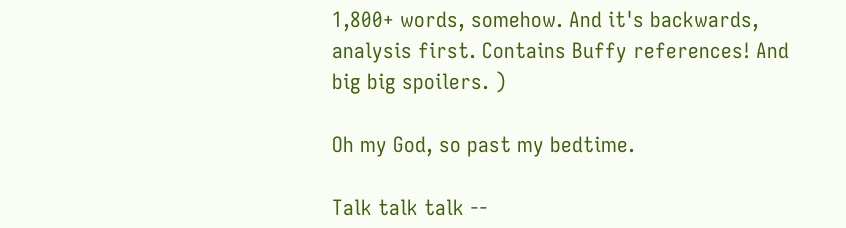1,800+ words, somehow. And it's backwards, analysis first. Contains Buffy references! And big big spoilers. )

Oh my God, so past my bedtime.

Talk talk talk --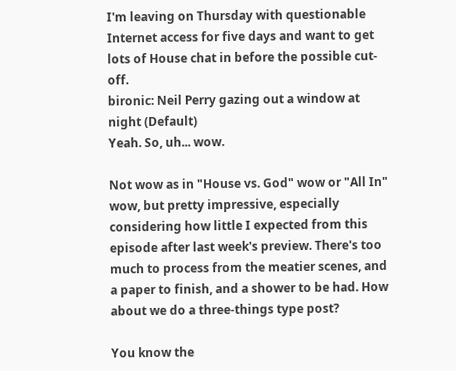I'm leaving on Thursday with questionable Internet access for five days and want to get lots of House chat in before the possible cut-off.
bironic: Neil Perry gazing out a window at night (Default)
Yeah. So, uh... wow.

Not wow as in "House vs. God" wow or "All In" wow, but pretty impressive, especially considering how little I expected from this episode after last week's preview. There's too much to process from the meatier scenes, and a paper to finish, and a shower to be had. How about we do a three-things type post?

You know the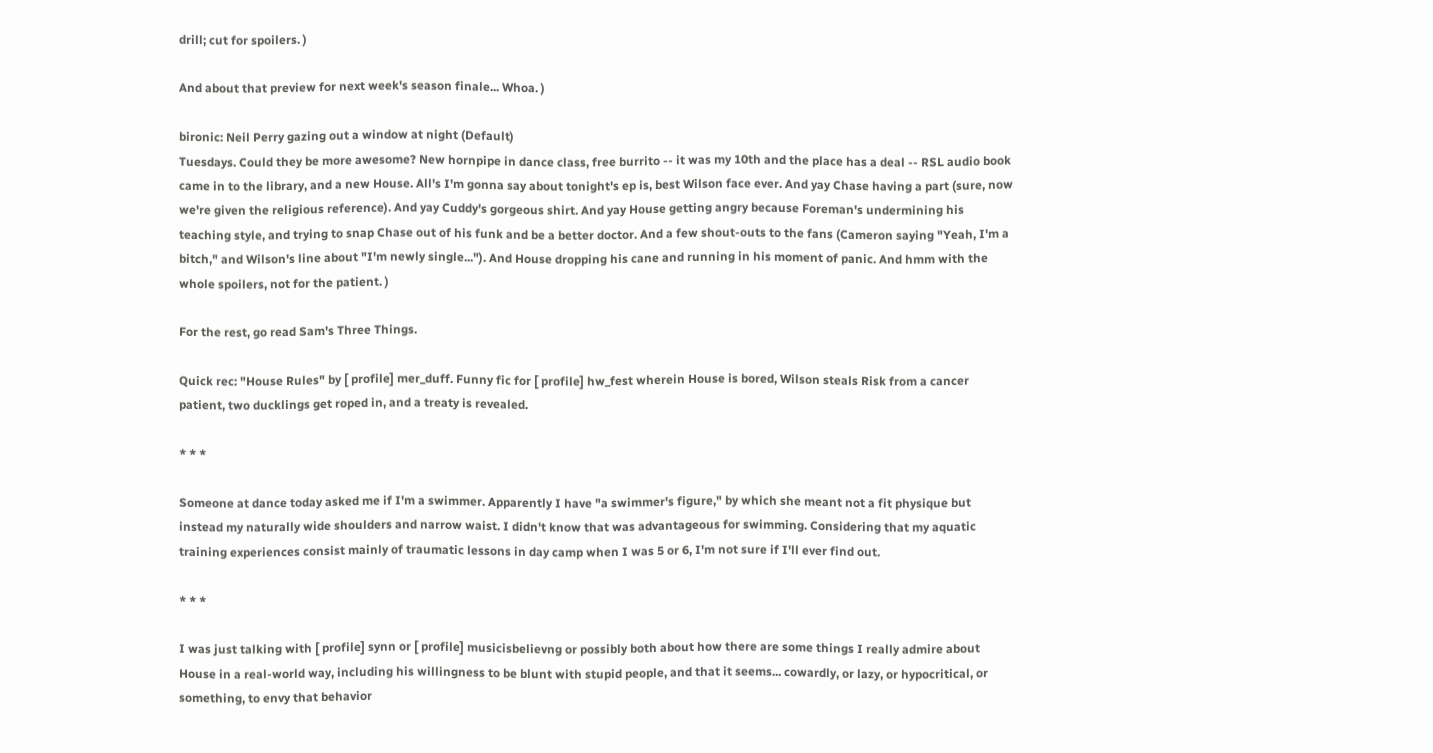drill; cut for spoilers. )

And about that preview for next week's season finale... Whoa. )

bironic: Neil Perry gazing out a window at night (Default)
Tuesdays. Could they be more awesome? New hornpipe in dance class, free burrito -- it was my 10th and the place has a deal -- RSL audio book came in to the library, and a new House. All's I'm gonna say about tonight's ep is, best Wilson face ever. And yay Chase having a part (sure, now we're given the religious reference). And yay Cuddy's gorgeous shirt. And yay House getting angry because Foreman's undermining his teaching style, and trying to snap Chase out of his funk and be a better doctor. And a few shout-outs to the fans (Cameron saying "Yeah, I'm a bitch," and Wilson's line about "I'm newly single..."). And House dropping his cane and running in his moment of panic. And hmm with the whole spoilers, not for the patient. )

For the rest, go read Sam's Three Things.

Quick rec: "House Rules" by [ profile] mer_duff. Funny fic for [ profile] hw_fest wherein House is bored, Wilson steals Risk from a cancer patient, two ducklings get roped in, and a treaty is revealed.

* * *

Someone at dance today asked me if I'm a swimmer. Apparently I have "a swimmer's figure," by which she meant not a fit physique but instead my naturally wide shoulders and narrow waist. I didn't know that was advantageous for swimming. Considering that my aquatic training experiences consist mainly of traumatic lessons in day camp when I was 5 or 6, I'm not sure if I'll ever find out.

* * *

I was just talking with [ profile] synn or [ profile] musicisbelievng or possibly both about how there are some things I really admire about House in a real-world way, including his willingness to be blunt with stupid people, and that it seems... cowardly, or lazy, or hypocritical, or something, to envy that behavior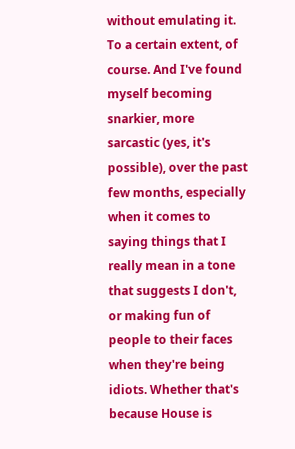without emulating it. To a certain extent, of course. And I've found myself becoming snarkier, more sarcastic (yes, it's possible), over the past few months, especially when it comes to saying things that I really mean in a tone that suggests I don't, or making fun of people to their faces when they're being idiots. Whether that's because House is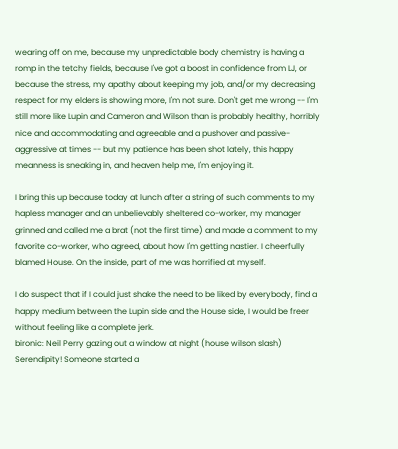wearing off on me, because my unpredictable body chemistry is having a romp in the tetchy fields, because I've got a boost in confidence from LJ, or because the stress, my apathy about keeping my job, and/or my decreasing respect for my elders is showing more, I'm not sure. Don't get me wrong -- I'm still more like Lupin and Cameron and Wilson than is probably healthy, horribly nice and accommodating and agreeable and a pushover and passive-aggressive at times -- but my patience has been shot lately, this happy meanness is sneaking in, and heaven help me, I'm enjoying it.

I bring this up because today at lunch after a string of such comments to my hapless manager and an unbelievably sheltered co-worker, my manager grinned and called me a brat (not the first time) and made a comment to my favorite co-worker, who agreed, about how I'm getting nastier. I cheerfully blamed House. On the inside, part of me was horrified at myself.

I do suspect that if I could just shake the need to be liked by everybody, find a happy medium between the Lupin side and the House side, I would be freer without feeling like a complete jerk.
bironic: Neil Perry gazing out a window at night (house wilson slash)
Serendipity! Someone started a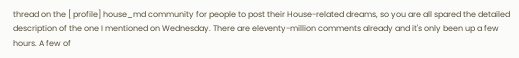thread on the [ profile] house_md community for people to post their House-related dreams, so you are all spared the detailed description of the one I mentioned on Wednesday. There are eleventy-million comments already and it's only been up a few hours. A few of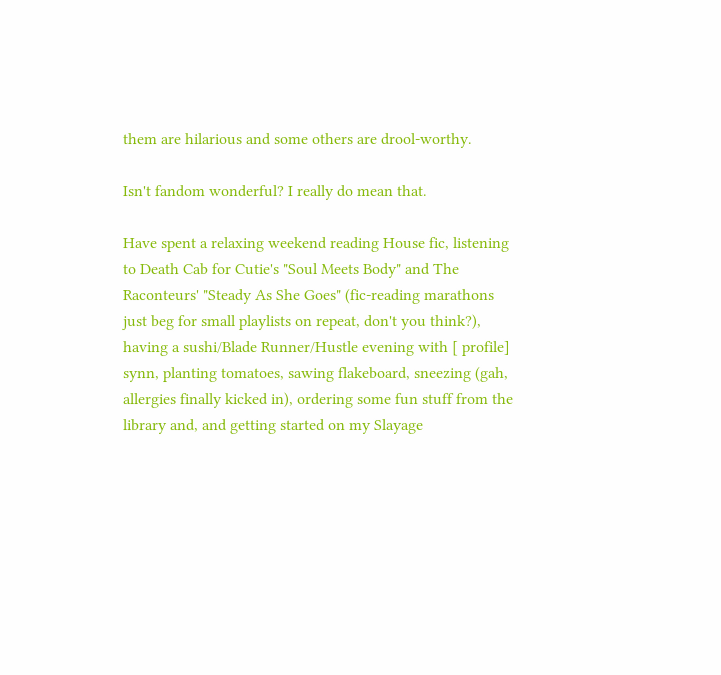them are hilarious and some others are drool-worthy.

Isn't fandom wonderful? I really do mean that.

Have spent a relaxing weekend reading House fic, listening to Death Cab for Cutie's "Soul Meets Body" and The Raconteurs' "Steady As She Goes" (fic-reading marathons just beg for small playlists on repeat, don't you think?), having a sushi/Blade Runner/Hustle evening with [ profile] synn, planting tomatoes, sawing flakeboard, sneezing (gah, allergies finally kicked in), ordering some fun stuff from the library and, and getting started on my Slayage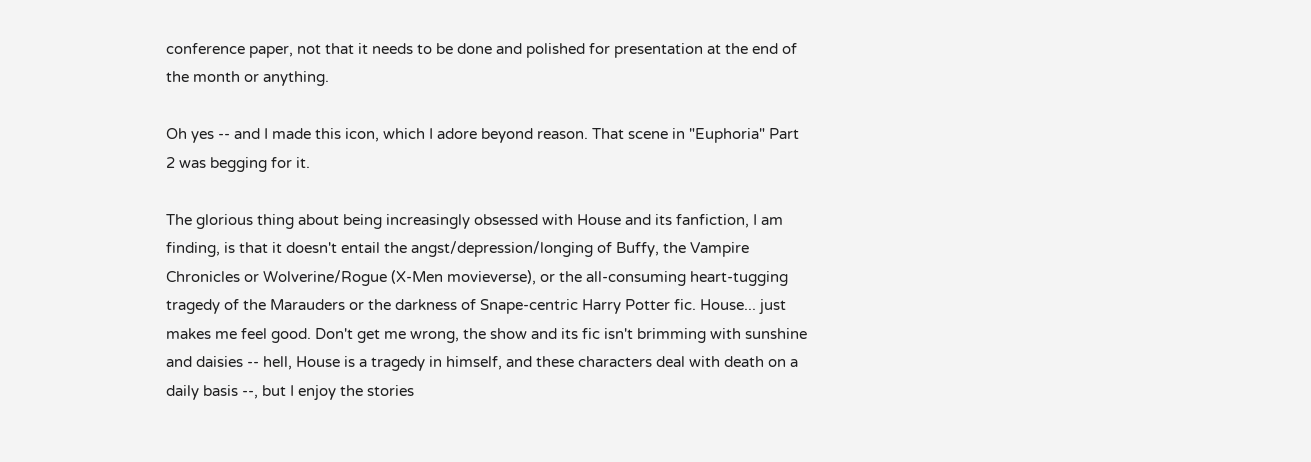conference paper, not that it needs to be done and polished for presentation at the end of the month or anything.

Oh yes -- and I made this icon, which I adore beyond reason. That scene in "Euphoria" Part 2 was begging for it.

The glorious thing about being increasingly obsessed with House and its fanfiction, I am finding, is that it doesn't entail the angst/depression/longing of Buffy, the Vampire Chronicles or Wolverine/Rogue (X-Men movieverse), or the all-consuming heart-tugging tragedy of the Marauders or the darkness of Snape-centric Harry Potter fic. House... just makes me feel good. Don't get me wrong, the show and its fic isn't brimming with sunshine and daisies -- hell, House is a tragedy in himself, and these characters deal with death on a daily basis --, but I enjoy the stories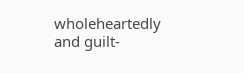wholeheartedly and guilt-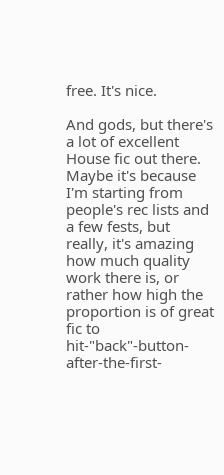free. It's nice.

And gods, but there's a lot of excellent House fic out there. Maybe it's because I'm starting from people's rec lists and a few fests, but really, it's amazing how much quality work there is, or rather how high the proportion is of great fic to hit-"back"-button-after-the-first-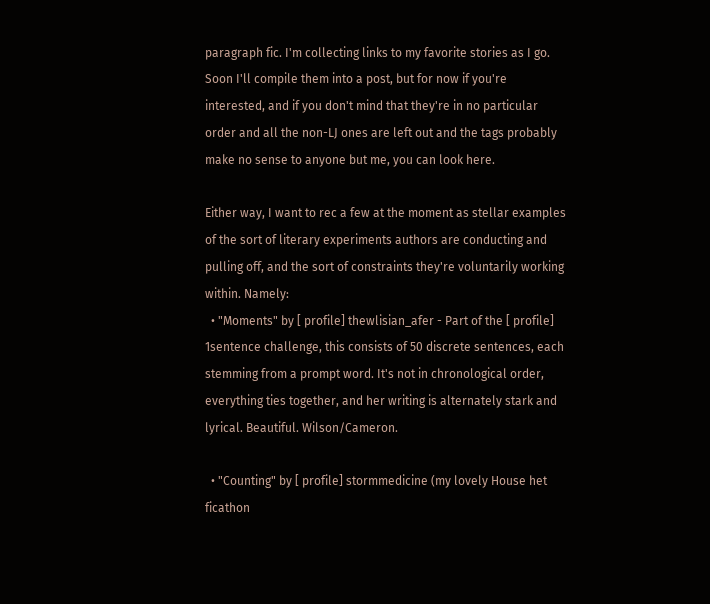paragraph fic. I'm collecting links to my favorite stories as I go. Soon I'll compile them into a post, but for now if you're interested, and if you don't mind that they're in no particular order and all the non-LJ ones are left out and the tags probably make no sense to anyone but me, you can look here.

Either way, I want to rec a few at the moment as stellar examples of the sort of literary experiments authors are conducting and pulling off, and the sort of constraints they're voluntarily working within. Namely:
  • "Moments" by [ profile] thewlisian_afer - Part of the [ profile] 1sentence challenge, this consists of 50 discrete sentences, each stemming from a prompt word. It's not in chronological order, everything ties together, and her writing is alternately stark and lyrical. Beautiful. Wilson/Cameron.

  • "Counting" by [ profile] stormmedicine (my lovely House het ficathon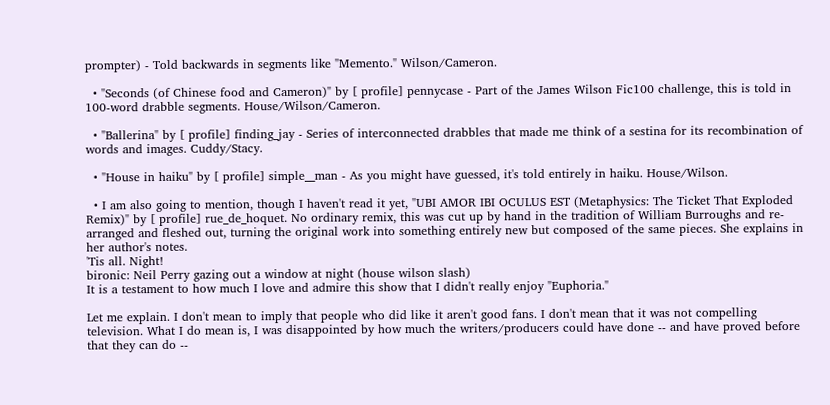prompter) - Told backwards in segments like "Memento." Wilson/Cameron.

  • "Seconds (of Chinese food and Cameron)" by [ profile] pennycase - Part of the James Wilson Fic100 challenge, this is told in 100-word drabble segments. House/Wilson/Cameron.

  • "Ballerina" by [ profile] finding_jay - Series of interconnected drabbles that made me think of a sestina for its recombination of words and images. Cuddy/Stacy.

  • "House in haiku" by [ profile] simple__man - As you might have guessed, it's told entirely in haiku. House/Wilson.

  • I am also going to mention, though I haven't read it yet, "UBI AMOR IBI OCULUS EST (Metaphysics: The Ticket That Exploded Remix)" by [ profile] rue_de_hoquet. No ordinary remix, this was cut up by hand in the tradition of William Burroughs and re-arranged and fleshed out, turning the original work into something entirely new but composed of the same pieces. She explains in her author's notes.
'Tis all. Night!
bironic: Neil Perry gazing out a window at night (house wilson slash)
It is a testament to how much I love and admire this show that I didn't really enjoy "Euphoria."

Let me explain. I don't mean to imply that people who did like it aren't good fans. I don't mean that it was not compelling television. What I do mean is, I was disappointed by how much the writers/producers could have done -- and have proved before that they can do --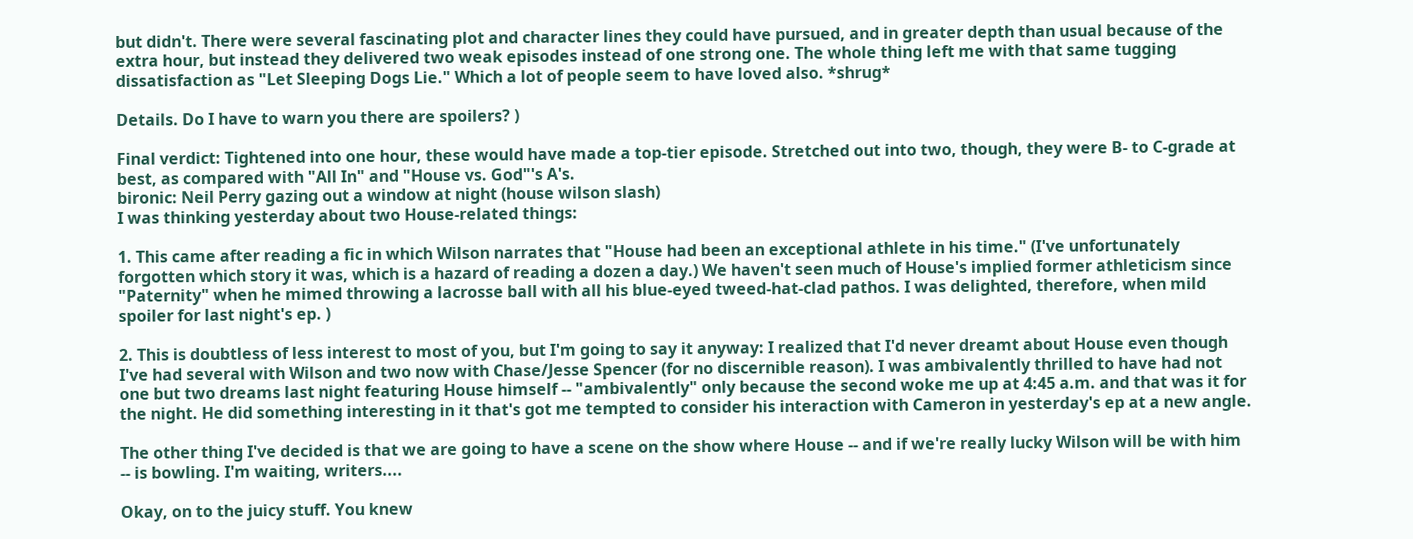but didn't. There were several fascinating plot and character lines they could have pursued, and in greater depth than usual because of the extra hour, but instead they delivered two weak episodes instead of one strong one. The whole thing left me with that same tugging dissatisfaction as "Let Sleeping Dogs Lie." Which a lot of people seem to have loved also. *shrug*

Details. Do I have to warn you there are spoilers? )

Final verdict: Tightened into one hour, these would have made a top-tier episode. Stretched out into two, though, they were B- to C-grade at best, as compared with "All In" and "House vs. God"'s A's.
bironic: Neil Perry gazing out a window at night (house wilson slash)
I was thinking yesterday about two House-related things:

1. This came after reading a fic in which Wilson narrates that "House had been an exceptional athlete in his time." (I've unfortunately forgotten which story it was, which is a hazard of reading a dozen a day.) We haven't seen much of House's implied former athleticism since "Paternity" when he mimed throwing a lacrosse ball with all his blue-eyed tweed-hat-clad pathos. I was delighted, therefore, when mild spoiler for last night's ep. )

2. This is doubtless of less interest to most of you, but I'm going to say it anyway: I realized that I'd never dreamt about House even though I've had several with Wilson and two now with Chase/Jesse Spencer (for no discernible reason). I was ambivalently thrilled to have had not one but two dreams last night featuring House himself -- "ambivalently" only because the second woke me up at 4:45 a.m. and that was it for the night. He did something interesting in it that's got me tempted to consider his interaction with Cameron in yesterday's ep at a new angle.

The other thing I've decided is that we are going to have a scene on the show where House -- and if we're really lucky Wilson will be with him -- is bowling. I'm waiting, writers....

Okay, on to the juicy stuff. You knew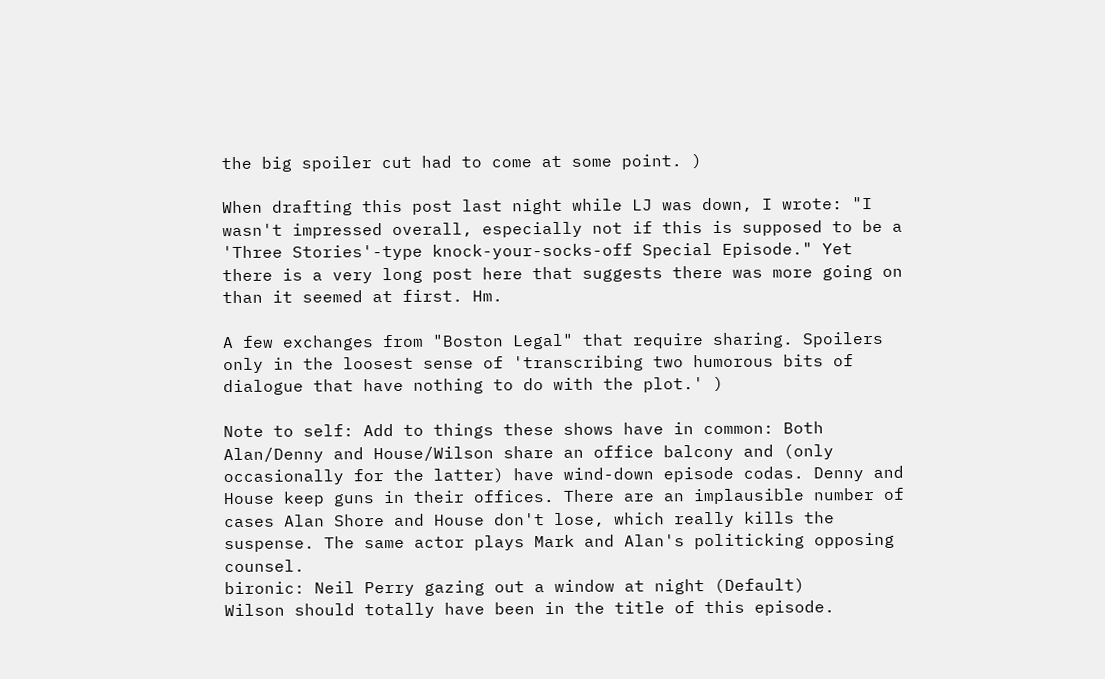the big spoiler cut had to come at some point. )

When drafting this post last night while LJ was down, I wrote: "I wasn't impressed overall, especially not if this is supposed to be a 'Three Stories'-type knock-your-socks-off Special Episode." Yet there is a very long post here that suggests there was more going on than it seemed at first. Hm.

A few exchanges from "Boston Legal" that require sharing. Spoilers only in the loosest sense of 'transcribing two humorous bits of dialogue that have nothing to do with the plot.' )

Note to self: Add to things these shows have in common: Both Alan/Denny and House/Wilson share an office balcony and (only occasionally for the latter) have wind-down episode codas. Denny and House keep guns in their offices. There are an implausible number of cases Alan Shore and House don't lose, which really kills the suspense. The same actor plays Mark and Alan's politicking opposing counsel.
bironic: Neil Perry gazing out a window at night (Default)
Wilson should totally have been in the title of this episode.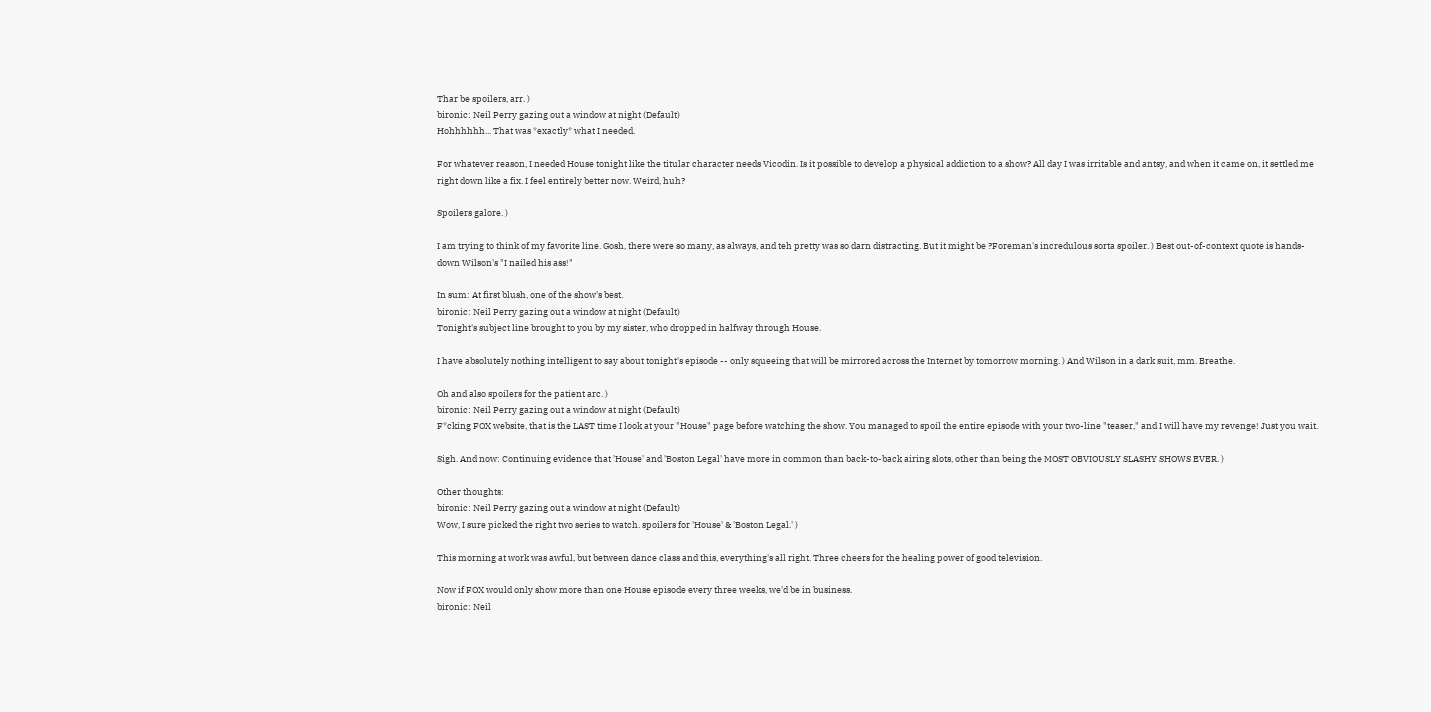Thar be spoilers, arr. )
bironic: Neil Perry gazing out a window at night (Default)
Hohhhhhh... That was *exactly* what I needed.

For whatever reason, I needed House tonight like the titular character needs Vicodin. Is it possible to develop a physical addiction to a show? All day I was irritable and antsy, and when it came on, it settled me right down like a fix. I feel entirely better now. Weird, huh?

Spoilers galore. )

I am trying to think of my favorite line. Gosh, there were so many, as always, and teh pretty was so darn distracting. But it might be ?Foreman's incredulous sorta spoiler. ) Best out-of-context quote is hands-down Wilson's "I nailed his ass!"

In sum: At first blush, one of the show's best.
bironic: Neil Perry gazing out a window at night (Default)
Tonight's subject line brought to you by my sister, who dropped in halfway through House.

I have absolutely nothing intelligent to say about tonight's episode -- only squeeing that will be mirrored across the Internet by tomorrow morning. ) And Wilson in a dark suit, mm. Breathe.

Oh and also spoilers for the patient arc. )
bironic: Neil Perry gazing out a window at night (Default)
F*cking FOX website, that is the LAST time I look at your "House" page before watching the show. You managed to spoil the entire episode with your two-line "teaser," and I will have my revenge! Just you wait.

Sigh. And now: Continuing evidence that 'House' and 'Boston Legal' have more in common than back-to-back airing slots, other than being the MOST OBVIOUSLY SLASHY SHOWS EVER. )

Other thoughts:
bironic: Neil Perry gazing out a window at night (Default)
Wow, I sure picked the right two series to watch. spoilers for 'House' & 'Boston Legal.' )

This morning at work was awful, but between dance class and this, everything's all right. Three cheers for the healing power of good television.

Now if FOX would only show more than one House episode every three weeks, we'd be in business.
bironic: Neil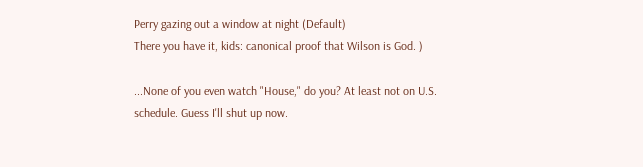Perry gazing out a window at night (Default)
There you have it, kids: canonical proof that Wilson is God. )

...None of you even watch "House," do you? At least not on U.S. schedule. Guess I'll shut up now.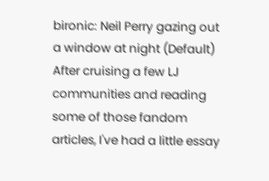bironic: Neil Perry gazing out a window at night (Default)
After cruising a few LJ communities and reading some of those fandom articles, I've had a little essay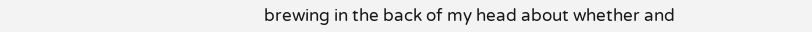brewing in the back of my head about whether and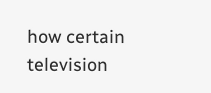how certain television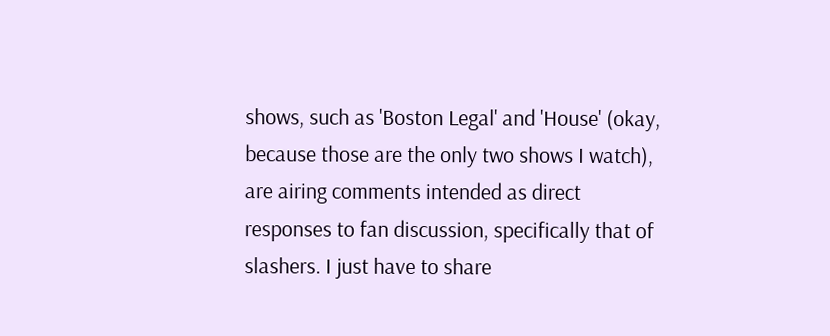shows, such as 'Boston Legal' and 'House' (okay, because those are the only two shows I watch), are airing comments intended as direct responses to fan discussion, specifically that of slashers. I just have to share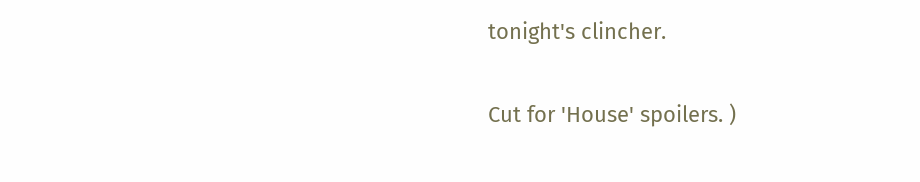tonight's clincher.

Cut for 'House' spoilers. )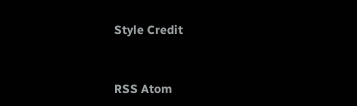Style Credit


RSS Atom